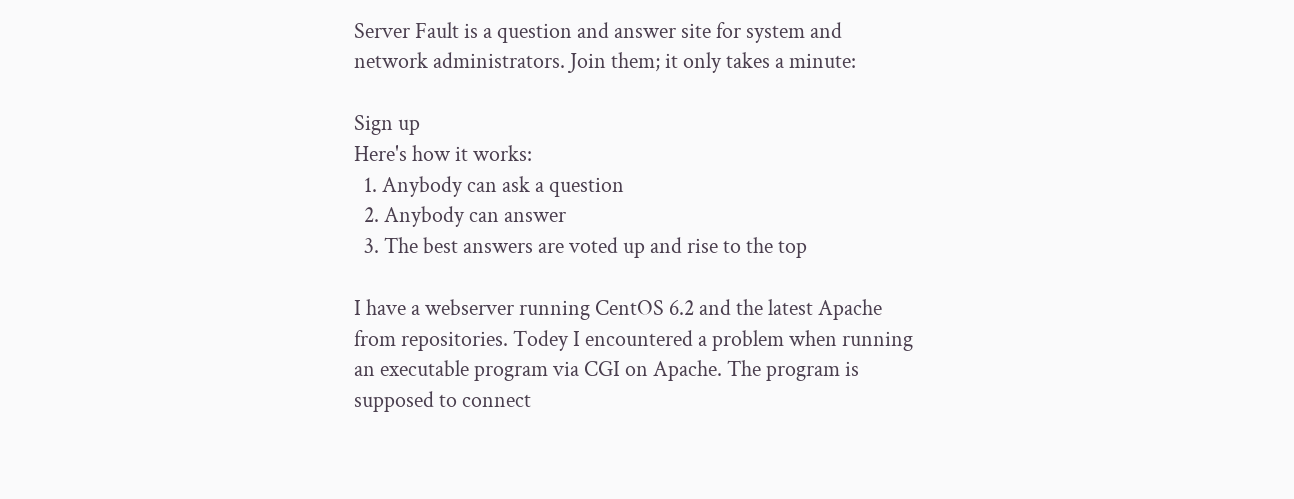Server Fault is a question and answer site for system and network administrators. Join them; it only takes a minute:

Sign up
Here's how it works:
  1. Anybody can ask a question
  2. Anybody can answer
  3. The best answers are voted up and rise to the top

I have a webserver running CentOS 6.2 and the latest Apache from repositories. Todey I encountered a problem when running an executable program via CGI on Apache. The program is supposed to connect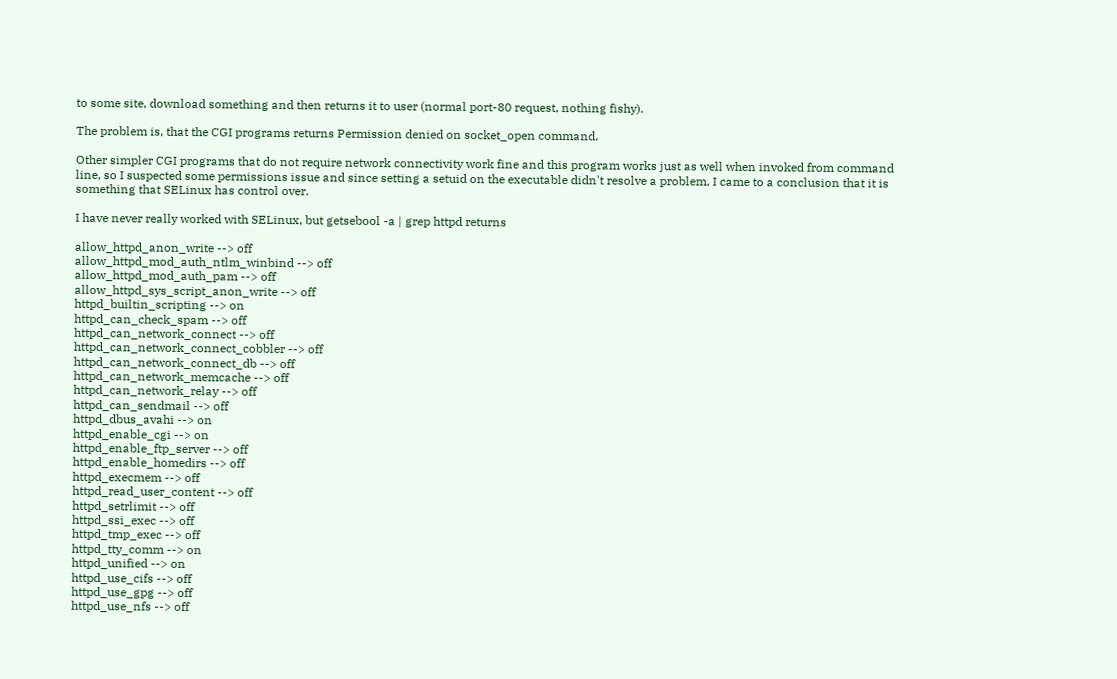to some site, download something and then returns it to user (normal port-80 request, nothing fishy).

The problem is, that the CGI programs returns Permission denied on socket_open command.

Other simpler CGI programs that do not require network connectivity work fine and this program works just as well when invoked from command line, so I suspected some permissions issue and since setting a setuid on the executable didn't resolve a problem, I came to a conclusion that it is something that SELinux has control over.

I have never really worked with SELinux, but getsebool -a | grep httpd returns

allow_httpd_anon_write --> off
allow_httpd_mod_auth_ntlm_winbind --> off
allow_httpd_mod_auth_pam --> off
allow_httpd_sys_script_anon_write --> off
httpd_builtin_scripting --> on
httpd_can_check_spam --> off
httpd_can_network_connect --> off
httpd_can_network_connect_cobbler --> off
httpd_can_network_connect_db --> off
httpd_can_network_memcache --> off
httpd_can_network_relay --> off
httpd_can_sendmail --> off
httpd_dbus_avahi --> on
httpd_enable_cgi --> on
httpd_enable_ftp_server --> off
httpd_enable_homedirs --> off
httpd_execmem --> off
httpd_read_user_content --> off
httpd_setrlimit --> off
httpd_ssi_exec --> off
httpd_tmp_exec --> off
httpd_tty_comm --> on
httpd_unified --> on
httpd_use_cifs --> off
httpd_use_gpg --> off
httpd_use_nfs --> off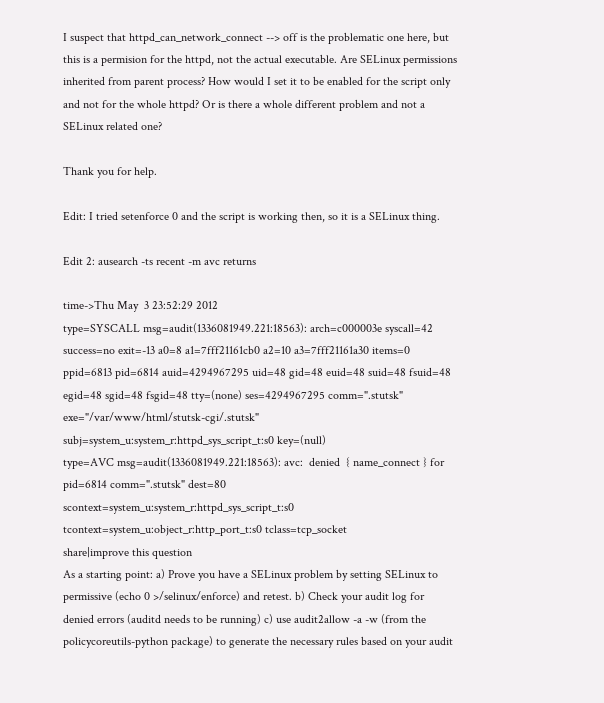I suspect that httpd_can_network_connect --> off is the problematic one here, but this is a permision for the httpd, not the actual executable. Are SELinux permissions inherited from parent process? How would I set it to be enabled for the script only and not for the whole httpd? Or is there a whole different problem and not a SELinux related one?

Thank you for help.

Edit: I tried setenforce 0 and the script is working then, so it is a SELinux thing.

Edit 2: ausearch -ts recent -m avc returns

time->Thu May  3 23:52:29 2012
type=SYSCALL msg=audit(1336081949.221:18563): arch=c000003e syscall=42 success=no exit=-13 a0=8 a1=7fff21161cb0 a2=10 a3=7fff21161a30 items=0 ppid=6813 pid=6814 auid=4294967295 uid=48 gid=48 euid=48 suid=48 fsuid=48 egid=48 sgid=48 fsgid=48 tty=(none) ses=4294967295 comm=".stutsk" exe="/var/www/html/stutsk-cgi/.stutsk" subj=system_u:system_r:httpd_sys_script_t:s0 key=(null)
type=AVC msg=audit(1336081949.221:18563): avc:  denied  { name_connect } for  pid=6814 comm=".stutsk" dest=80 scontext=system_u:system_r:httpd_sys_script_t:s0 tcontext=system_u:object_r:http_port_t:s0 tclass=tcp_socket
share|improve this question
As a starting point: a) Prove you have a SELinux problem by setting SELinux to permissive (echo 0 >/selinux/enforce) and retest. b) Check your audit log for denied errors (auditd needs to be running) c) use audit2allow -a -w (from the policycoreutils-python package) to generate the necessary rules based on your audit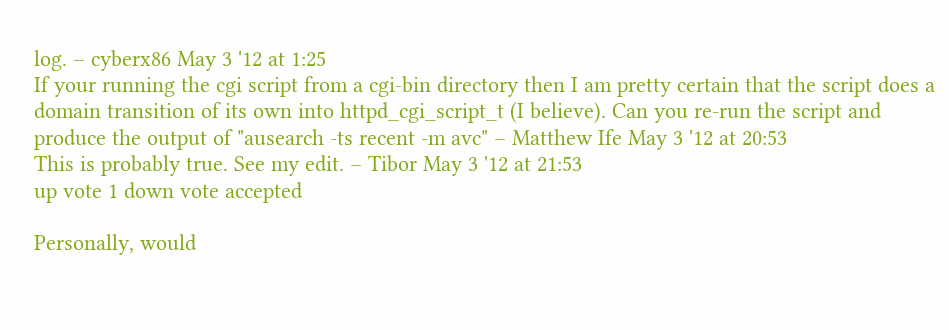log. – cyberx86 May 3 '12 at 1:25
If your running the cgi script from a cgi-bin directory then I am pretty certain that the script does a domain transition of its own into httpd_cgi_script_t (I believe). Can you re-run the script and produce the output of "ausearch -ts recent -m avc" – Matthew Ife May 3 '12 at 20:53
This is probably true. See my edit. – Tibor May 3 '12 at 21:53
up vote 1 down vote accepted

Personally, would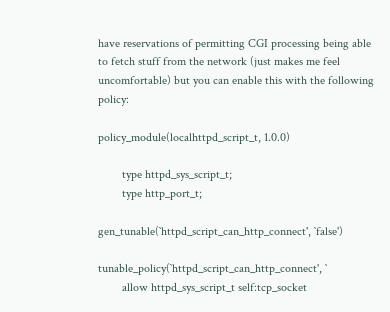have reservations of permitting CGI processing being able to fetch stuff from the network (just makes me feel uncomfortable) but you can enable this with the following policy:

policy_module(localhttpd_script_t, 1.0.0)

        type httpd_sys_script_t;
        type http_port_t;

gen_tunable(`httpd_script_can_http_connect', `false')

tunable_policy(`httpd_script_can_http_connect', `
        allow httpd_sys_script_t self:tcp_socket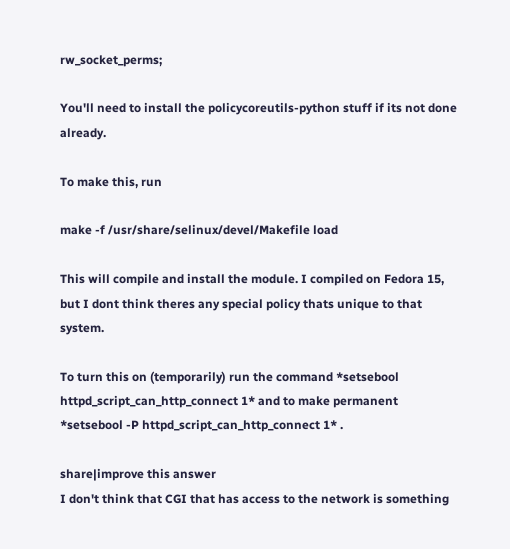rw_socket_perms;

You'll need to install the policycoreutils-python stuff if its not done already.

To make this, run

make -f /usr/share/selinux/devel/Makefile load

This will compile and install the module. I compiled on Fedora 15, but I dont think theres any special policy thats unique to that system.

To turn this on (temporarily) run the command *setsebool httpd_script_can_http_connect 1* and to make permanent *setsebool -P httpd_script_can_http_connect 1* .

share|improve this answer
I don't think that CGI that has access to the network is something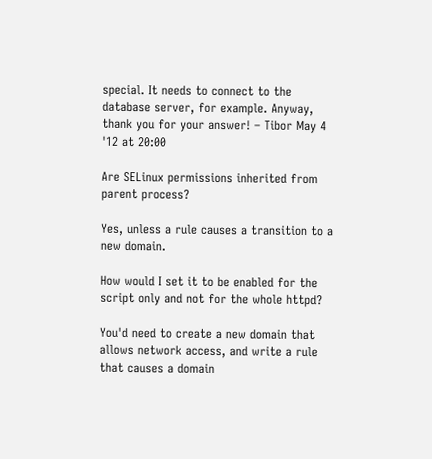special. It needs to connect to the database server, for example. Anyway, thank you for your answer! – Tibor May 4 '12 at 20:00

Are SELinux permissions inherited from parent process?

Yes, unless a rule causes a transition to a new domain.

How would I set it to be enabled for the script only and not for the whole httpd?

You'd need to create a new domain that allows network access, and write a rule that causes a domain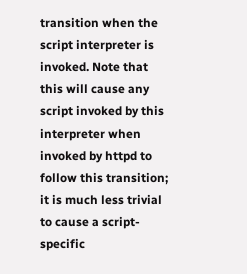transition when the script interpreter is invoked. Note that this will cause any script invoked by this interpreter when invoked by httpd to follow this transition; it is much less trivial to cause a script-specific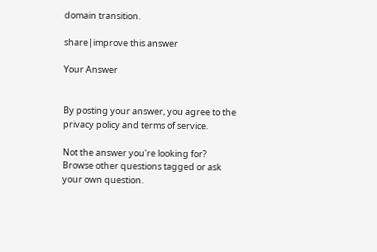domain transition.

share|improve this answer

Your Answer


By posting your answer, you agree to the privacy policy and terms of service.

Not the answer you're looking for? Browse other questions tagged or ask your own question.